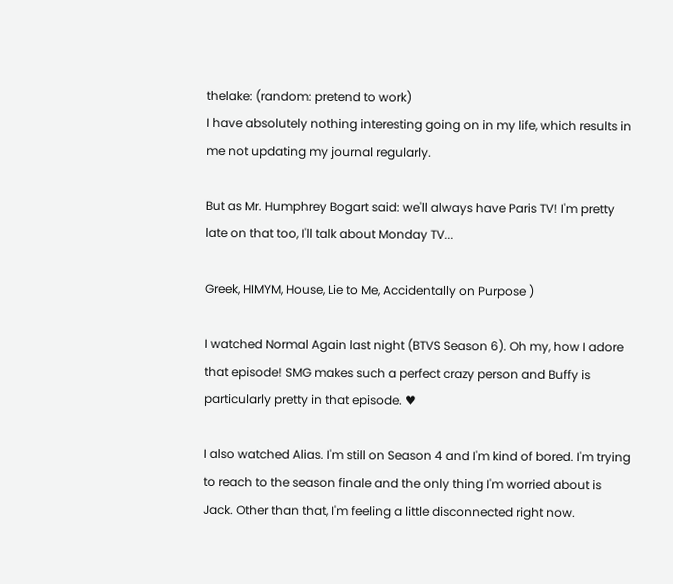thelake: (random: pretend to work)
I have absolutely nothing interesting going on in my life, which results in me not updating my journal regularly.

But as Mr. Humphrey Bogart said: we'll always have Paris TV! I'm pretty late on that too, I'll talk about Monday TV...

Greek, HIMYM, House, Lie to Me, Accidentally on Purpose )

I watched Normal Again last night (BTVS Season 6). Oh my, how I adore that episode! SMG makes such a perfect crazy person and Buffy is particularly pretty in that episode. ♥

I also watched Alias. I'm still on Season 4 and I'm kind of bored. I'm trying to reach to the season finale and the only thing I'm worried about is Jack. Other than that, I'm feeling a little disconnected right now.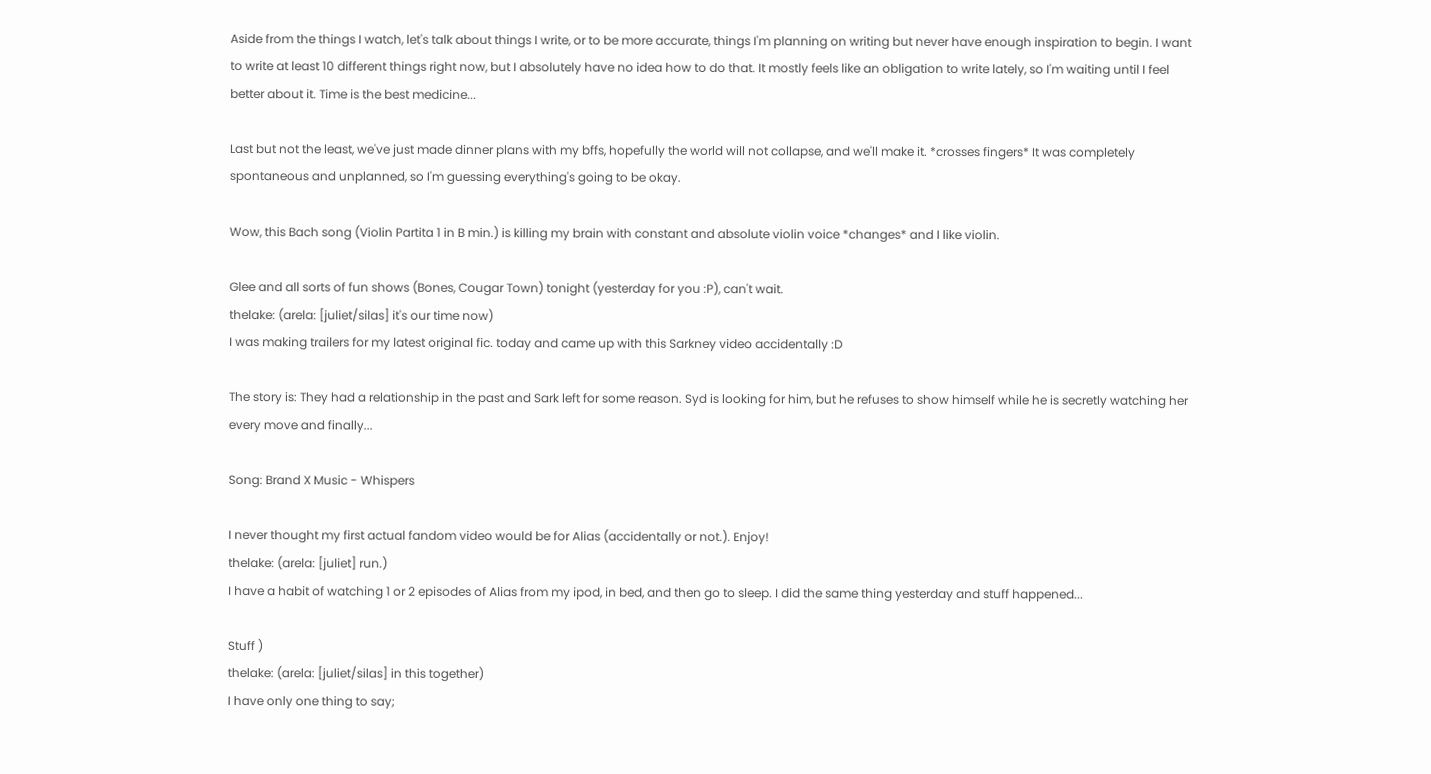Aside from the things I watch, let's talk about things I write, or to be more accurate, things I'm planning on writing but never have enough inspiration to begin. I want to write at least 10 different things right now, but I absolutely have no idea how to do that. It mostly feels like an obligation to write lately, so I'm waiting until I feel better about it. Time is the best medicine...

Last but not the least, we've just made dinner plans with my bffs, hopefully the world will not collapse, and we'll make it. *crosses fingers* It was completely spontaneous and unplanned, so I'm guessing everything's going to be okay.

Wow, this Bach song (Violin Partita 1 in B min.) is killing my brain with constant and absolute violin voice *changes* and I like violin.

Glee and all sorts of fun shows (Bones, Cougar Town) tonight (yesterday for you :P), can't wait.
thelake: (arela: [juliet/silas] it's our time now)
I was making trailers for my latest original fic. today and came up with this Sarkney video accidentally :D

The story is: They had a relationship in the past and Sark left for some reason. Syd is looking for him, but he refuses to show himself while he is secretly watching her every move and finally...

Song: Brand X Music - Whispers

I never thought my first actual fandom video would be for Alias (accidentally or not.). Enjoy!
thelake: (arela: [juliet] run.)
I have a habit of watching 1 or 2 episodes of Alias from my ipod, in bed, and then go to sleep. I did the same thing yesterday and stuff happened...

Stuff )
thelake: (arela: [juliet/silas] in this together)
I have only one thing to say;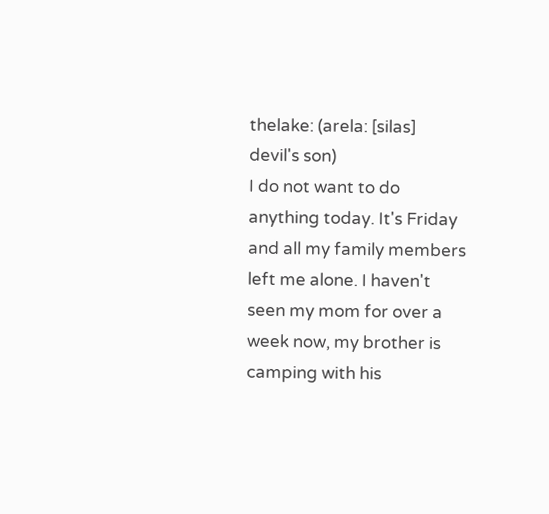thelake: (arela: [silas] devil's son)
I do not want to do anything today. It's Friday and all my family members left me alone. I haven't seen my mom for over a week now, my brother is camping with his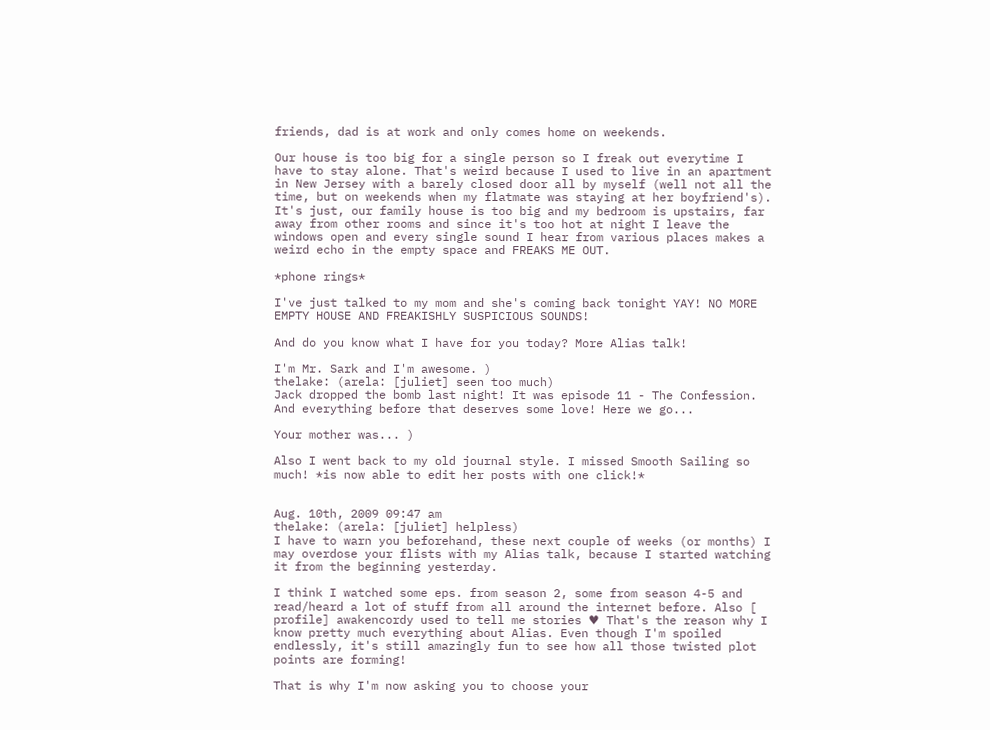friends, dad is at work and only comes home on weekends.

Our house is too big for a single person so I freak out everytime I have to stay alone. That's weird because I used to live in an apartment in New Jersey with a barely closed door all by myself (well not all the time, but on weekends when my flatmate was staying at her boyfriend's). It's just, our family house is too big and my bedroom is upstairs, far away from other rooms and since it's too hot at night I leave the windows open and every single sound I hear from various places makes a weird echo in the empty space and FREAKS ME OUT.

*phone rings*

I've just talked to my mom and she's coming back tonight YAY! NO MORE EMPTY HOUSE AND FREAKISHLY SUSPICIOUS SOUNDS!

And do you know what I have for you today? More Alias talk!

I'm Mr. Sark and I'm awesome. )
thelake: (arela: [juliet] seen too much)
Jack dropped the bomb last night! It was episode 11 - The Confession. And everything before that deserves some love! Here we go...

Your mother was... )

Also I went back to my old journal style. I missed Smooth Sailing so much! *is now able to edit her posts with one click!*


Aug. 10th, 2009 09:47 am
thelake: (arela: [juliet] helpless)
I have to warn you beforehand, these next couple of weeks (or months) I may overdose your flists with my Alias talk, because I started watching it from the beginning yesterday.

I think I watched some eps. from season 2, some from season 4-5 and read/heard a lot of stuff from all around the internet before. Also [ profile] awakencordy used to tell me stories ♥ That's the reason why I know pretty much everything about Alias. Even though I'm spoiled endlessly, it's still amazingly fun to see how all those twisted plot points are forming!

That is why I'm now asking you to choose your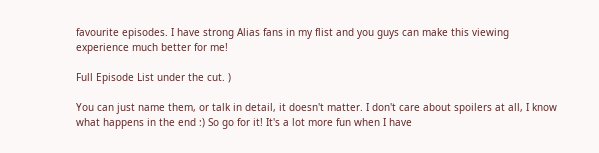favourite episodes. I have strong Alias fans in my flist and you guys can make this viewing experience much better for me!

Full Episode List under the cut. )

You can just name them, or talk in detail, it doesn't matter. I don't care about spoilers at all, I know what happens in the end :) So go for it! It's a lot more fun when I have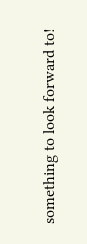something to look forward to!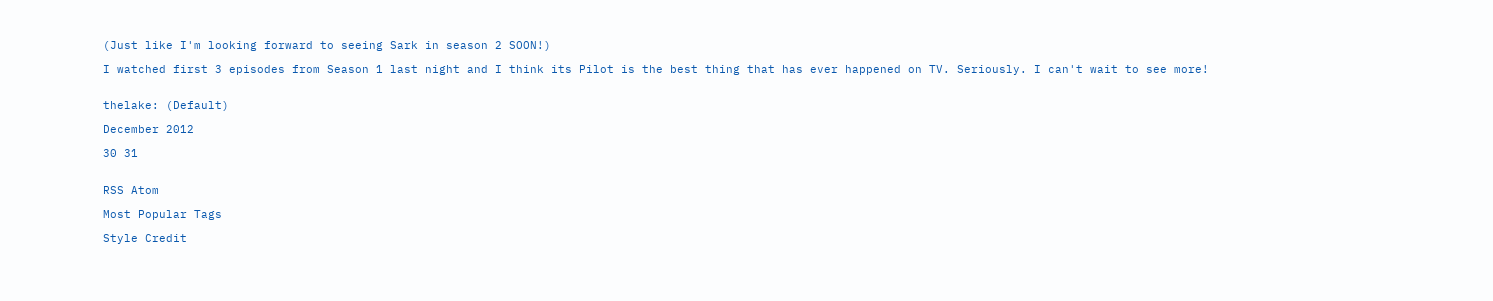(Just like I'm looking forward to seeing Sark in season 2 SOON!)

I watched first 3 episodes from Season 1 last night and I think its Pilot is the best thing that has ever happened on TV. Seriously. I can't wait to see more!


thelake: (Default)

December 2012

30 31


RSS Atom

Most Popular Tags

Style Credit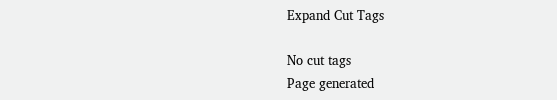Expand Cut Tags

No cut tags
Page generated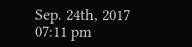Sep. 24th, 2017 07:11 pm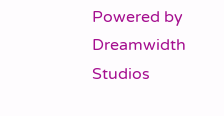Powered by Dreamwidth Studios